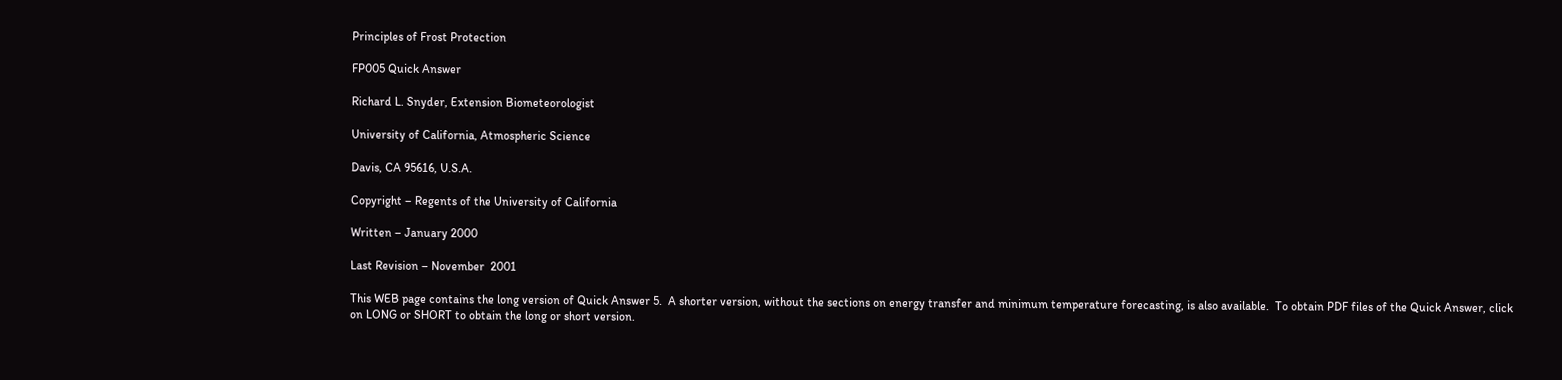Principles of Frost Protection

FP005 Quick Answer

Richard L. Snyder, Extension Biometeorologist

University of California, Atmospheric Science

Davis, CA 95616, U.S.A.

Copyright – Regents of the University of California

Written – January 2000

Last Revision – November  2001

This WEB page contains the long version of Quick Answer 5.  A shorter version, without the sections on energy transfer and minimum temperature forecasting, is also available.  To obtain PDF files of the Quick Answer, click on LONG or SHORT to obtain the long or short version.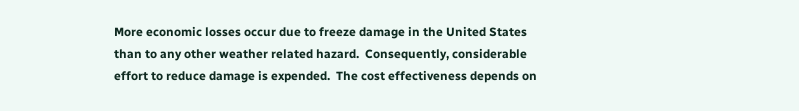More economic losses occur due to freeze damage in the United States than to any other weather related hazard.  Consequently, considerable effort to reduce damage is expended.  The cost effectiveness depends on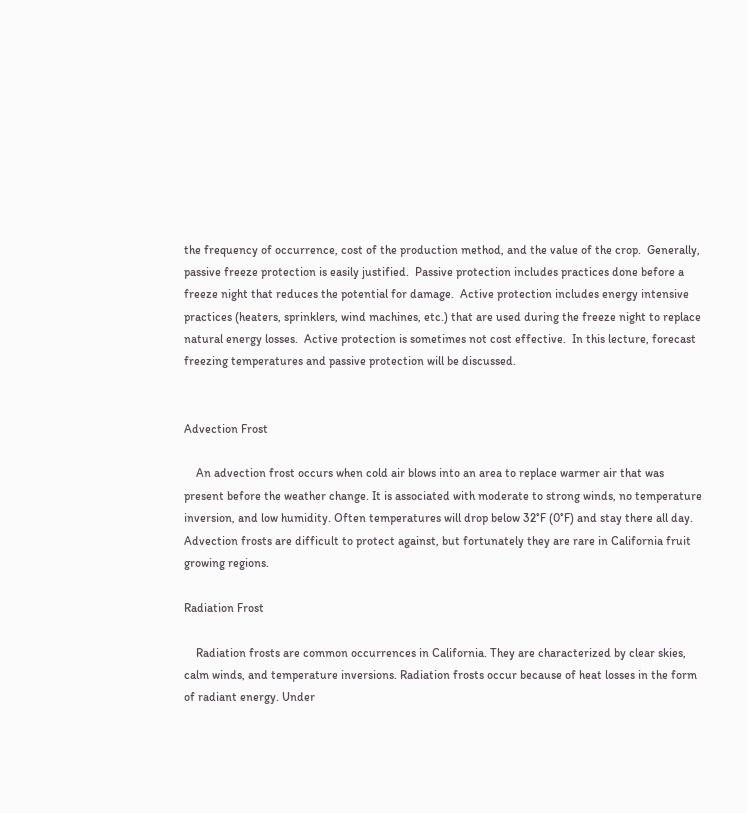the frequency of occurrence, cost of the production method, and the value of the crop.  Generally, passive freeze protection is easily justified.  Passive protection includes practices done before a freeze night that reduces the potential for damage.  Active protection includes energy intensive practices (heaters, sprinklers, wind machines, etc.) that are used during the freeze night to replace natural energy losses.  Active protection is sometimes not cost effective.  In this lecture, forecast freezing temperatures and passive protection will be discussed.


Advection Frost

    An advection frost occurs when cold air blows into an area to replace warmer air that was present before the weather change. It is associated with moderate to strong winds, no temperature inversion, and low humidity. Often temperatures will drop below 32°F (0°F) and stay there all day. Advection frosts are difficult to protect against, but fortunately they are rare in California fruit growing regions.

Radiation Frost

    Radiation frosts are common occurrences in California. They are characterized by clear skies, calm winds, and temperature inversions. Radiation frosts occur because of heat losses in the form of radiant energy. Under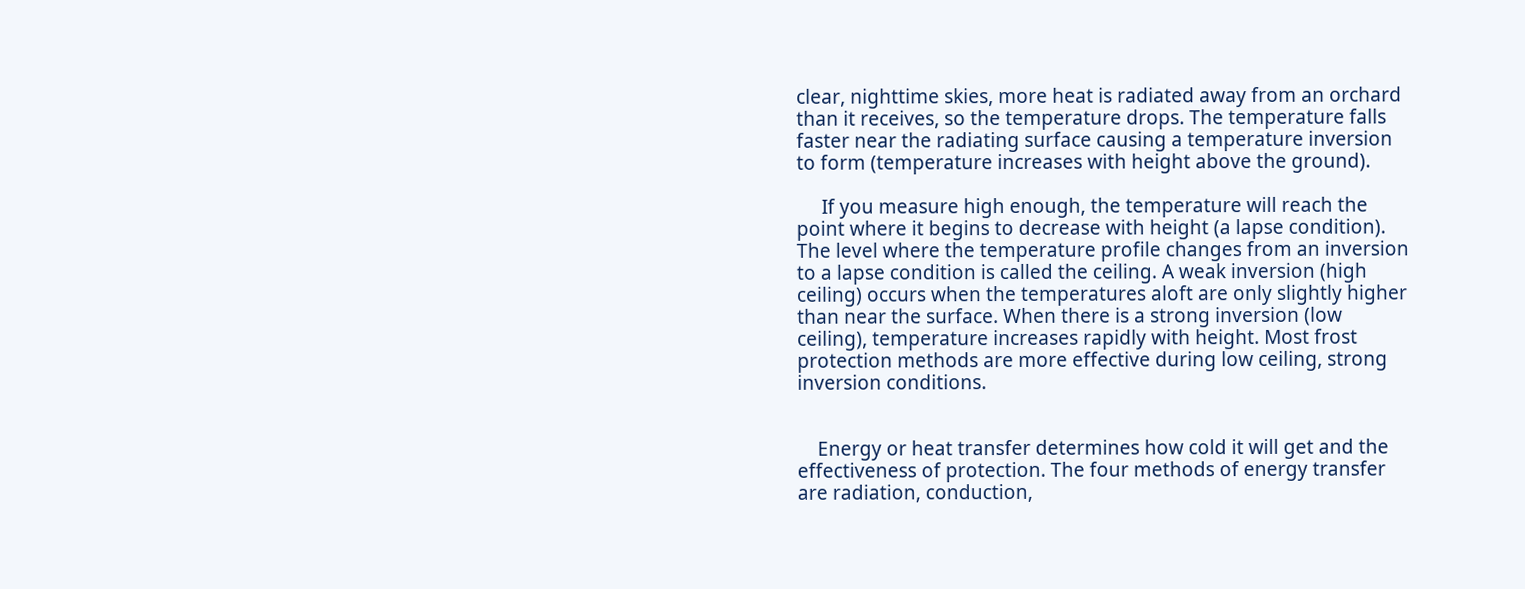clear, nighttime skies, more heat is radiated away from an orchard than it receives, so the temperature drops. The temperature falls faster near the radiating surface causing a temperature inversion to form (temperature increases with height above the ground).

     If you measure high enough, the temperature will reach the point where it begins to decrease with height (a lapse condition). The level where the temperature profile changes from an inversion to a lapse condition is called the ceiling. A weak inversion (high ceiling) occurs when the temperatures aloft are only slightly higher than near the surface. When there is a strong inversion (low ceiling), temperature increases rapidly with height. Most frost protection methods are more effective during low ceiling, strong inversion conditions.


    Energy or heat transfer determines how cold it will get and the effectiveness of protection. The four methods of energy transfer are radiation, conduction,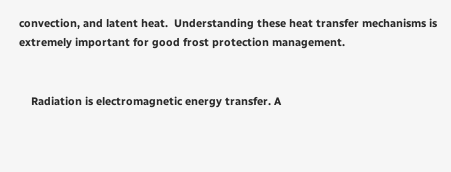convection, and latent heat.  Understanding these heat transfer mechanisms is extremely important for good frost protection management.


    Radiation is electromagnetic energy transfer. A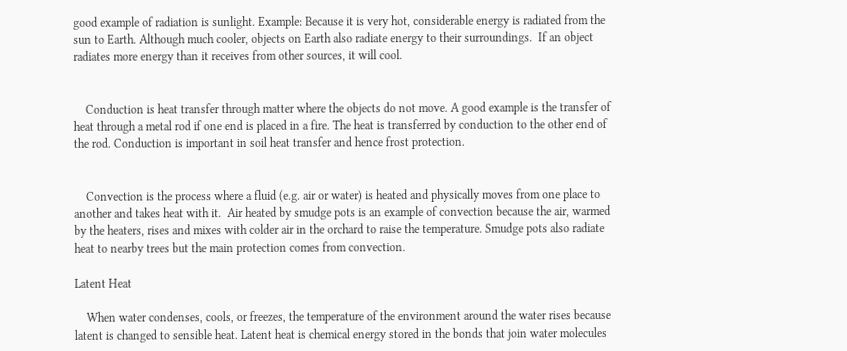good example of radiation is sunlight. Example: Because it is very hot, considerable energy is radiated from the sun to Earth. Although much cooler, objects on Earth also radiate energy to their surroundings.  If an object radiates more energy than it receives from other sources, it will cool.


    Conduction is heat transfer through matter where the objects do not move. A good example is the transfer of heat through a metal rod if one end is placed in a fire. The heat is transferred by conduction to the other end of the rod. Conduction is important in soil heat transfer and hence frost protection.


    Convection is the process where a fluid (e.g. air or water) is heated and physically moves from one place to another and takes heat with it.  Air heated by smudge pots is an example of convection because the air, warmed by the heaters, rises and mixes with colder air in the orchard to raise the temperature. Smudge pots also radiate heat to nearby trees but the main protection comes from convection.

Latent Heat

    When water condenses, cools, or freezes, the temperature of the environment around the water rises because latent is changed to sensible heat. Latent heat is chemical energy stored in the bonds that join water molecules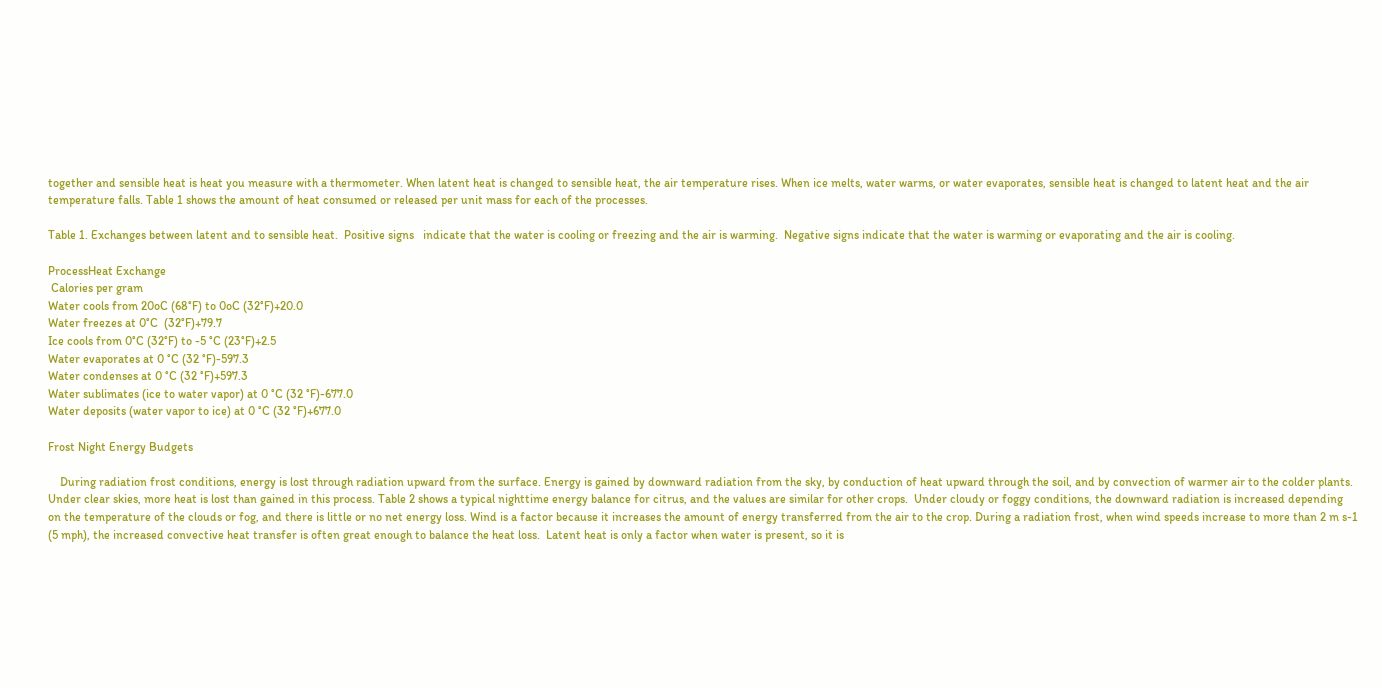together and sensible heat is heat you measure with a thermometer. When latent heat is changed to sensible heat, the air temperature rises. When ice melts, water warms, or water evaporates, sensible heat is changed to latent heat and the air temperature falls. Table 1 shows the amount of heat consumed or released per unit mass for each of the processes.

Table 1. Exchanges between latent and to sensible heat.  Positive signs   indicate that the water is cooling or freezing and the air is warming.  Negative signs indicate that the water is warming or evaporating and the air is cooling.

ProcessHeat Exchange
 Calories per gram
Water cools from 20oC (68°F) to 0oC (32°F)+20.0
Water freezes at 0°C  (32°F)+79.7
Ice cools from 0°C (32°F) to -5 °C (23°F)+2.5
Water evaporates at 0 °C (32 °F)-597.3
Water condenses at 0 °C (32 °F)+597.3
Water sublimates (ice to water vapor) at 0 °C (32 °F)-677.0
Water deposits (water vapor to ice) at 0 °C (32 °F)+677.0

Frost Night Energy Budgets

    During radiation frost conditions, energy is lost through radiation upward from the surface. Energy is gained by downward radiation from the sky, by conduction of heat upward through the soil, and by convection of warmer air to the colder plants. Under clear skies, more heat is lost than gained in this process. Table 2 shows a typical nighttime energy balance for citrus, and the values are similar for other crops.  Under cloudy or foggy conditions, the downward radiation is increased depending on the temperature of the clouds or fog, and there is little or no net energy loss. Wind is a factor because it increases the amount of energy transferred from the air to the crop. During a radiation frost, when wind speeds increase to more than 2 m s-1 (5 mph), the increased convective heat transfer is often great enough to balance the heat loss.  Latent heat is only a factor when water is present, so it is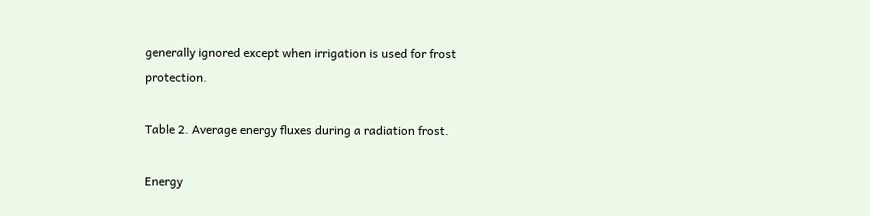generally ignored except when irrigation is used for frost protection.

Table 2. Average energy fluxes during a radiation frost.

Energy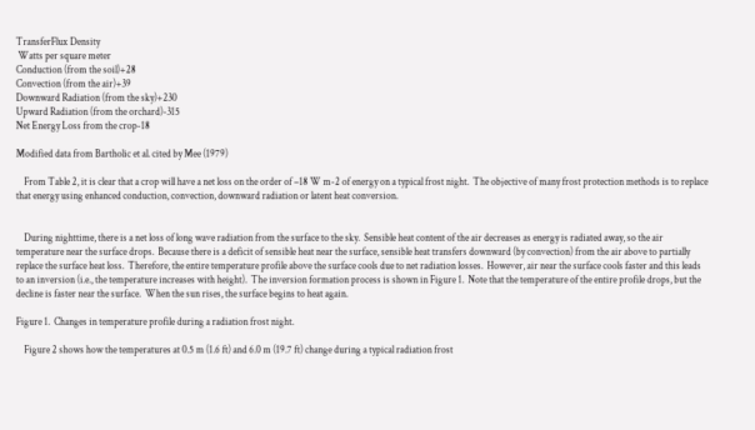TransferFlux Density
 Watts per square meter
Conduction (from the soil)+28
Convection (from the air)+39
Downward Radiation (from the sky)+230
Upward Radiation (from the orchard)-315
Net Energy Loss from the crop-18

Modified data from Bartholic et al. cited by Mee (1979)

    From Table 2, it is clear that a crop will have a net loss on the order of –18 W m-2 of energy on a typical frost night.  The objective of many frost protection methods is to replace that energy using enhanced conduction, convection, downward radiation or latent heat conversion.


    During nighttime, there is a net loss of long wave radiation from the surface to the sky.  Sensible heat content of the air decreases as energy is radiated away, so the air temperature near the surface drops.  Because there is a deficit of sensible heat near the surface, sensible heat transfers downward (by convection) from the air above to partially replace the surface heat loss.  Therefore, the entire temperature profile above the surface cools due to net radiation losses.  However, air near the surface cools faster and this leads to an inversion (i.e., the temperature increases with height).  The inversion formation process is shown in Figure 1.  Note that the temperature of the entire profile drops, but the decline is faster near the surface.  When the sun rises, the surface begins to heat again.

Figure 1.  Changes in temperature profile during a radiation frost night.

    Figure 2 shows how the temperatures at 0.5 m (1.6 ft) and 6.0 m (19.7 ft) change during a typical radiation frost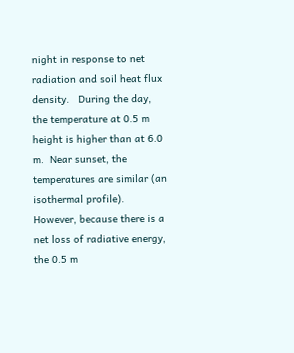night in response to net radiation and soil heat flux density.   During the day, the temperature at 0.5 m height is higher than at 6.0 m.  Near sunset, the temperatures are similar (an isothermal profile).   However, because there is a net loss of radiative energy, the 0.5 m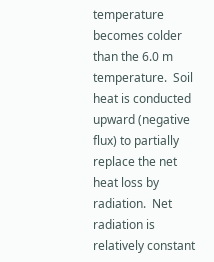temperature becomes colder than the 6.0 m temperature.  Soil heat is conducted upward (negative flux) to partially replace the net heat loss by radiation.  Net radiation is relatively constant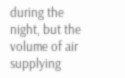during the night, but the volume of air supplying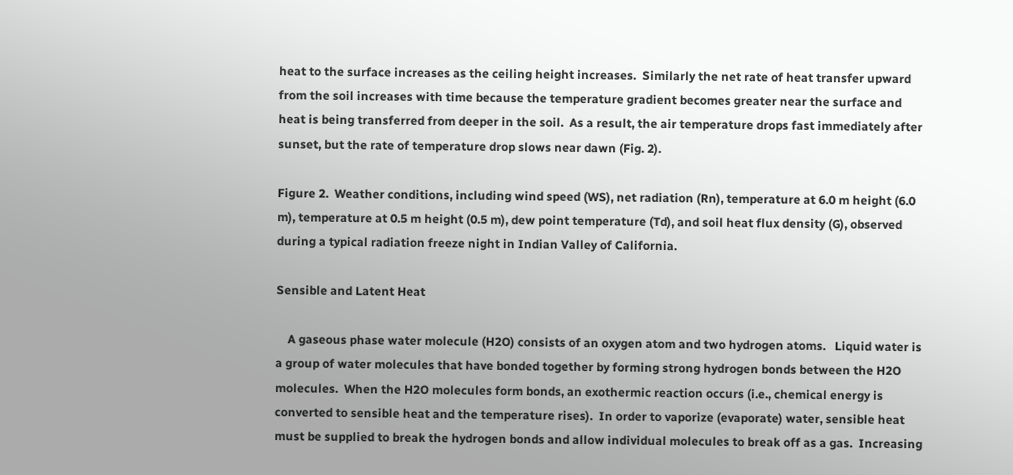heat to the surface increases as the ceiling height increases.  Similarly the net rate of heat transfer upward from the soil increases with time because the temperature gradient becomes greater near the surface and heat is being transferred from deeper in the soil.  As a result, the air temperature drops fast immediately after sunset, but the rate of temperature drop slows near dawn (Fig. 2).

Figure 2.  Weather conditions, including wind speed (WS), net radiation (Rn), temperature at 6.0 m height (6.0 m), temperature at 0.5 m height (0.5 m), dew point temperature (Td), and soil heat flux density (G), observed during a typical radiation freeze night in Indian Valley of California.

Sensible and Latent Heat

    A gaseous phase water molecule (H2O) consists of an oxygen atom and two hydrogen atoms.   Liquid water is a group of water molecules that have bonded together by forming strong hydrogen bonds between the H2O molecules.  When the H2O molecules form bonds, an exothermic reaction occurs (i.e., chemical energy is converted to sensible heat and the temperature rises).  In order to vaporize (evaporate) water, sensible heat must be supplied to break the hydrogen bonds and allow individual molecules to break off as a gas.  Increasing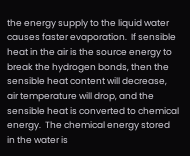the energy supply to the liquid water causes faster evaporation.  If sensible heat in the air is the source energy to break the hydrogen bonds, then the sensible heat content will decrease, air temperature will drop, and the sensible heat is converted to chemical energy.  The chemical energy stored in the water is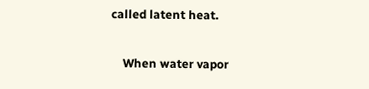called latent heat.

    When water vapor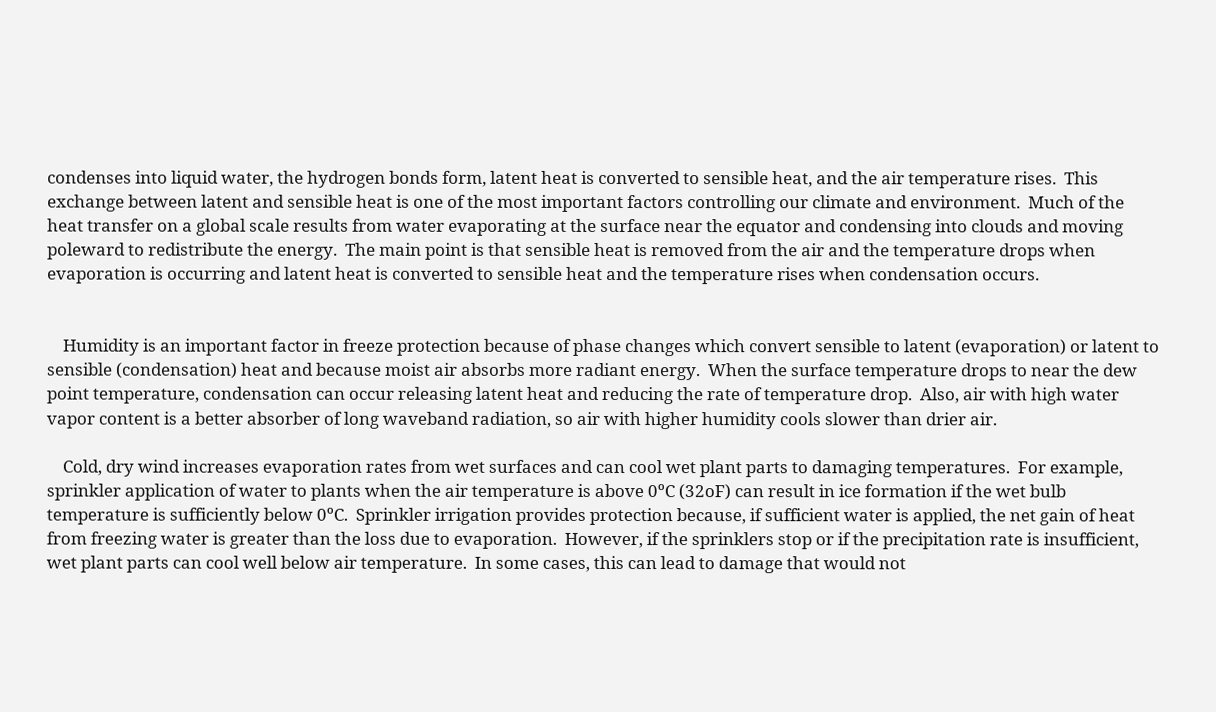condenses into liquid water, the hydrogen bonds form, latent heat is converted to sensible heat, and the air temperature rises.  This exchange between latent and sensible heat is one of the most important factors controlling our climate and environment.  Much of the heat transfer on a global scale results from water evaporating at the surface near the equator and condensing into clouds and moving poleward to redistribute the energy.  The main point is that sensible heat is removed from the air and the temperature drops when evaporation is occurring and latent heat is converted to sensible heat and the temperature rises when condensation occurs.


    Humidity is an important factor in freeze protection because of phase changes which convert sensible to latent (evaporation) or latent to sensible (condensation) heat and because moist air absorbs more radiant energy.  When the surface temperature drops to near the dew point temperature, condensation can occur releasing latent heat and reducing the rate of temperature drop.  Also, air with high water vapor content is a better absorber of long waveband radiation, so air with higher humidity cools slower than drier air.

    Cold, dry wind increases evaporation rates from wet surfaces and can cool wet plant parts to damaging temperatures.  For example, sprinkler application of water to plants when the air temperature is above 0ºC (32oF) can result in ice formation if the wet bulb temperature is sufficiently below 0ºC.  Sprinkler irrigation provides protection because, if sufficient water is applied, the net gain of heat from freezing water is greater than the loss due to evaporation.  However, if the sprinklers stop or if the precipitation rate is insufficient, wet plant parts can cool well below air temperature.  In some cases, this can lead to damage that would not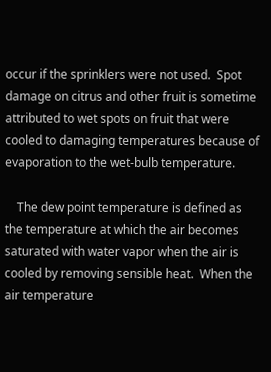occur if the sprinklers were not used.  Spot damage on citrus and other fruit is sometime attributed to wet spots on fruit that were cooled to damaging temperatures because of evaporation to the wet-bulb temperature.

    The dew point temperature is defined as the temperature at which the air becomes saturated with water vapor when the air is cooled by removing sensible heat.  When the air temperature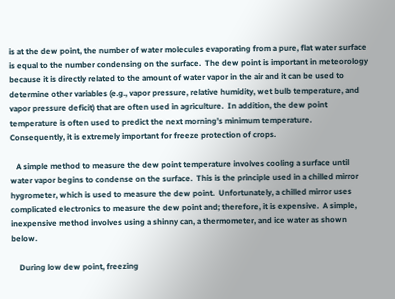is at the dew point, the number of water molecules evaporating from a pure, flat water surface is equal to the number condensing on the surface.  The dew point is important in meteorology because it is directly related to the amount of water vapor in the air and it can be used to determine other variables (e.g., vapor pressure, relative humidity, wet bulb temperature, and vapor pressure deficit) that are often used in agriculture.  In addition, the dew point temperature is often used to predict the next morning’s minimum temperature.  Consequently, it is extremely important for freeze protection of crops.

   A simple method to measure the dew point temperature involves cooling a surface until water vapor begins to condense on the surface.  This is the principle used in a chilled mirror hygrometer, which is used to measure the dew point.  Unfortunately, a chilled mirror uses complicated electronics to measure the dew point and; therefore, it is expensive.  A simple, inexpensive method involves using a shinny can, a thermometer, and ice water as shown below.

    During low dew point, freezing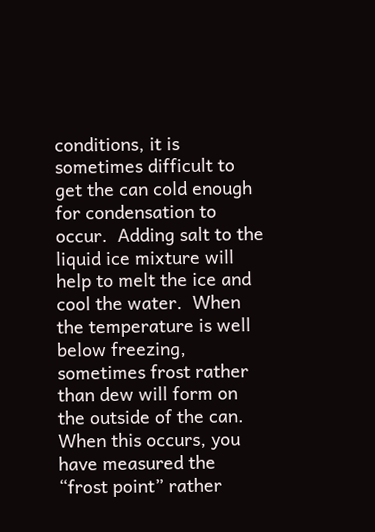conditions, it is sometimes difficult to get the can cold enough for condensation to occur.  Adding salt to the liquid ice mixture will help to melt the ice and cool the water.  When the temperature is well below freezing, sometimes frost rather than dew will form on the outside of the can.  When this occurs, you have measured the “frost point” rather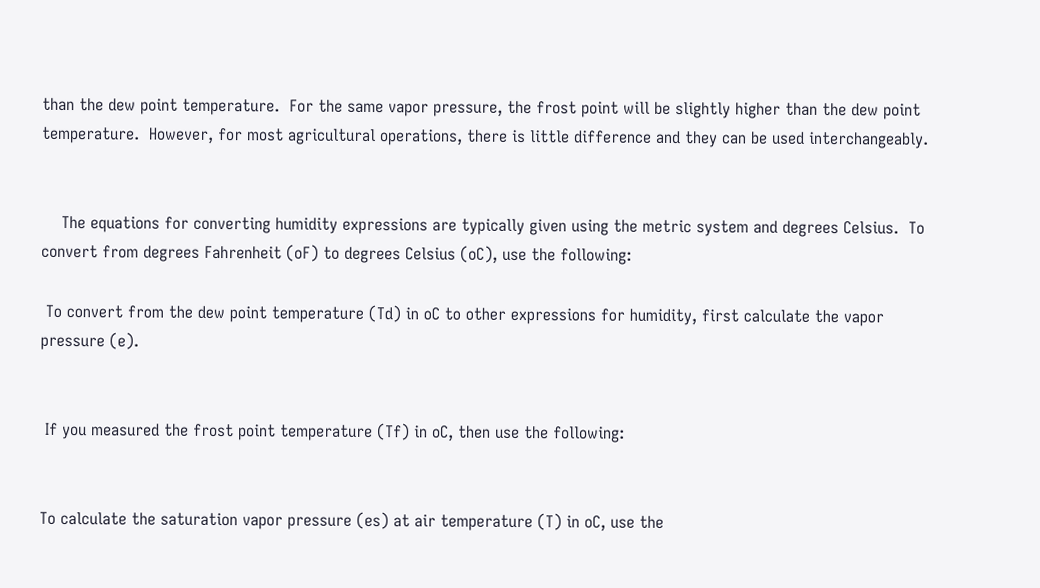than the dew point temperature.  For the same vapor pressure, the frost point will be slightly higher than the dew point temperature.  However, for most agricultural operations, there is little difference and they can be used interchangeably.


    The equations for converting humidity expressions are typically given using the metric system and degrees Celsius.  To convert from degrees Fahrenheit (oF) to degrees Celsius (oC), use the following:

 To convert from the dew point temperature (Td) in oC to other expressions for humidity, first calculate the vapor pressure (e).


 If you measured the frost point temperature (Tf) in oC, then use the following:


To calculate the saturation vapor pressure (es) at air temperature (T) in oC, use the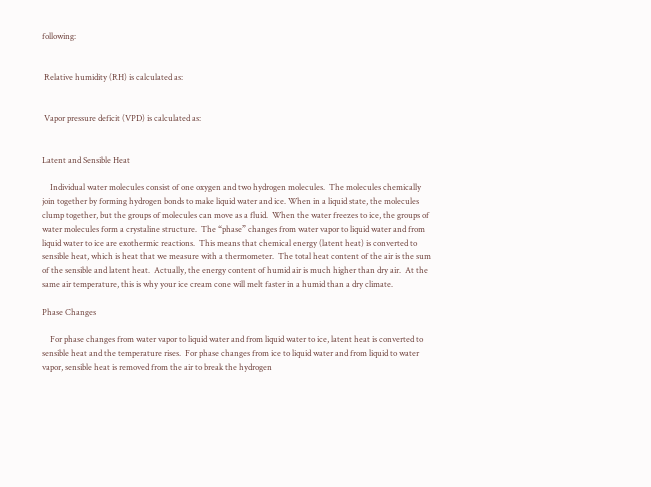following:


 Relative humidity (RH) is calculated as:


 Vapor pressure deficit (VPD) is calculated as:


Latent and Sensible Heat

    Individual water molecules consist of one oxygen and two hydrogen molecules.  The molecules chemically join together by forming hydrogen bonds to make liquid water and ice. When in a liquid state, the molecules clump together, but the groups of molecules can move as a fluid.  When the water freezes to ice, the groups of water molecules form a crystaline structure.  The “phase” changes from water vapor to liquid water and from liquid water to ice are exothermic reactions.  This means that chemical energy (latent heat) is converted to sensible heat, which is heat that we measure with a thermometer.  The total heat content of the air is the sum of the sensible and latent heat.  Actually, the energy content of humid air is much higher than dry air.  At the same air temperature, this is why your ice cream cone will melt faster in a humid than a dry climate.

Phase Changes

    For phase changes from water vapor to liquid water and from liquid water to ice, latent heat is converted to sensible heat and the temperature rises.  For phase changes from ice to liquid water and from liquid to water vapor, sensible heat is removed from the air to break the hydrogen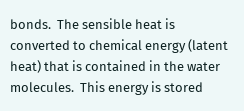bonds.  The sensible heat is converted to chemical energy (latent heat) that is contained in the water molecules.  This energy is stored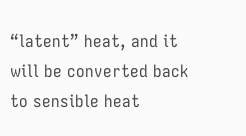“latent” heat, and it will be converted back to sensible heat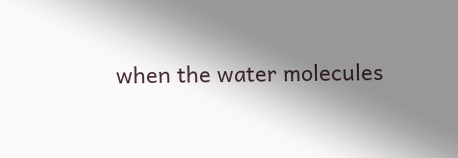when the water molecules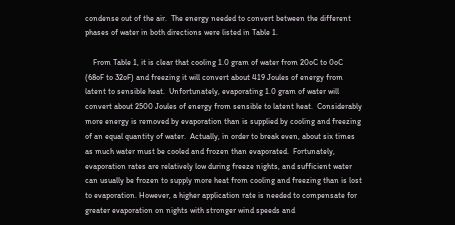condense out of the air.  The energy needed to convert between the different phases of water in both directions were listed in Table 1.

    From Table 1, it is clear that cooling 1.0 gram of water from 20oC to 0oC (68oF to 32oF) and freezing it will convert about 419 Joules of energy from latent to sensible heat.  Unfortunately, evaporating 1.0 gram of water will convert about 2500 Joules of energy from sensible to latent heat.  Considerably more energy is removed by evaporation than is supplied by cooling and freezing of an equal quantity of water.  Actually, in order to break even, about six times as much water must be cooled and frozen than evaporated.  Fortunately, evaporation rates are relatively low during freeze nights, and sufficient water can usually be frozen to supply more heat from cooling and freezing than is lost to evaporation. However, a higher application rate is needed to compensate for greater evaporation on nights with stronger wind speeds and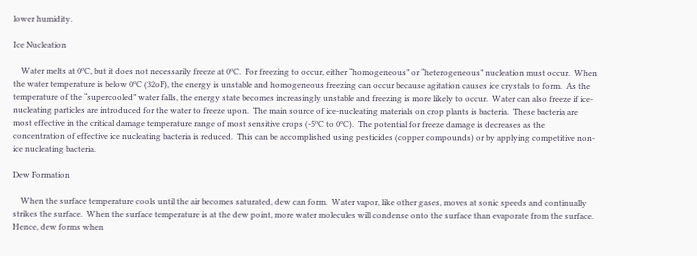lower humidity.

Ice Nucleation

    Water melts at 0ºC, but it does not necessarily freeze at 0ºC.  For freezing to occur, either “homogeneous” or “heterogeneous” nucleation must occur.  When the water temperature is below 0ºC (32oF), the energy is unstable and homogeneous freezing can occur because agitation causes ice crystals to form.  As the temperature of the “supercooled” water falls, the energy state becomes increasingly unstable and freezing is more likely to occur.  Water can also freeze if ice-nucleating particles are introduced for the water to freeze upon.  The main source of ice-nucleating materials on crop plants is bacteria.  These bacteria are most effective in the critical damage temperature range of most sensitive crops (-5ºC to 0ºC).  The potential for freeze damage is decreases as the concentration of effective ice nucleating bacteria is reduced.  This can be accomplished using pesticides (copper compounds) or by applying competitive non-ice nucleating bacteria.

Dew Formation

    When the surface temperature cools until the air becomes saturated, dew can form.  Water vapor, like other gases, moves at sonic speeds and continually strikes the surface.  When the surface temperature is at the dew point, more water molecules will condense onto the surface than evaporate from the surface.  Hence, dew forms when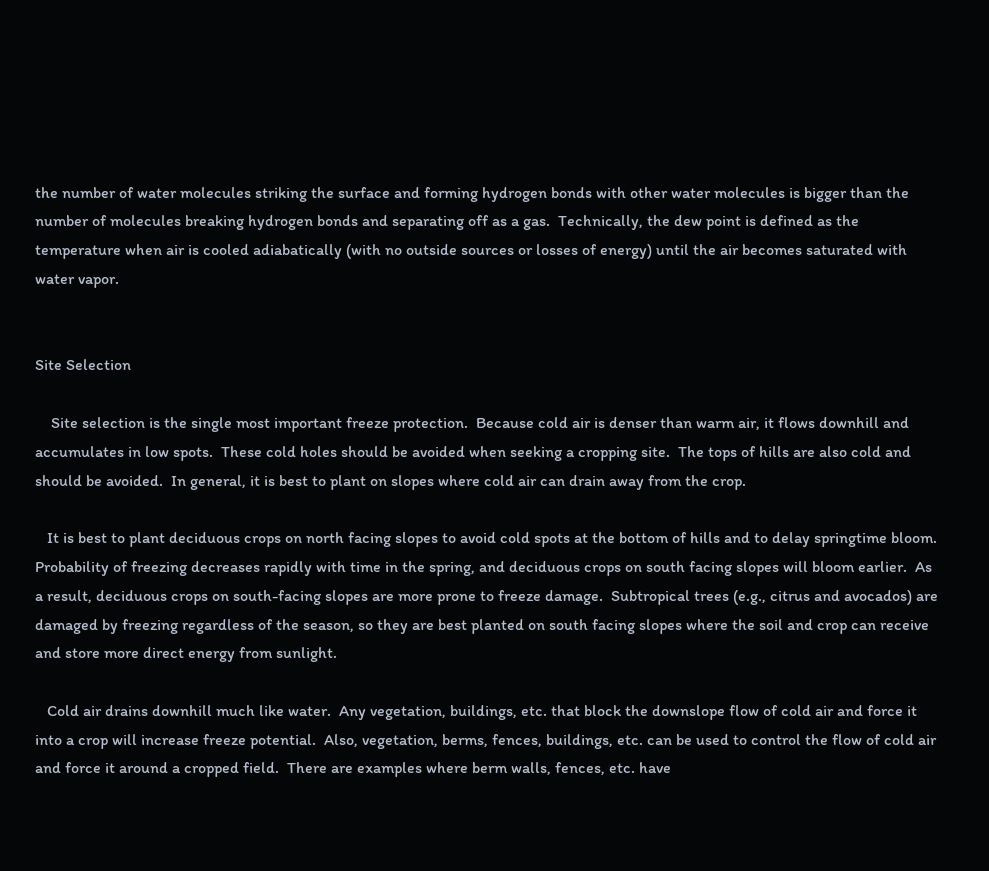the number of water molecules striking the surface and forming hydrogen bonds with other water molecules is bigger than the number of molecules breaking hydrogen bonds and separating off as a gas.  Technically, the dew point is defined as the temperature when air is cooled adiabatically (with no outside sources or losses of energy) until the air becomes saturated with water vapor.


Site Selection

    Site selection is the single most important freeze protection.  Because cold air is denser than warm air, it flows downhill and accumulates in low spots.  These cold holes should be avoided when seeking a cropping site.  The tops of hills are also cold and should be avoided.  In general, it is best to plant on slopes where cold air can drain away from the crop.

   It is best to plant deciduous crops on north facing slopes to avoid cold spots at the bottom of hills and to delay springtime bloom.  Probability of freezing decreases rapidly with time in the spring, and deciduous crops on south facing slopes will bloom earlier.  As a result, deciduous crops on south-facing slopes are more prone to freeze damage.  Subtropical trees (e.g., citrus and avocados) are damaged by freezing regardless of the season, so they are best planted on south facing slopes where the soil and crop can receive and store more direct energy from sunlight.

   Cold air drains downhill much like water.  Any vegetation, buildings, etc. that block the downslope flow of cold air and force it into a crop will increase freeze potential.  Also, vegetation, berms, fences, buildings, etc. can be used to control the flow of cold air and force it around a cropped field.  There are examples where berm walls, fences, etc. have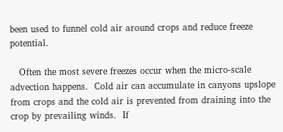been used to funnel cold air around crops and reduce freeze potential.

   Often the most severe freezes occur when the micro-scale advection happens.  Cold air can accumulate in canyons upslope from crops and the cold air is prevented from draining into the crop by prevailing winds.  If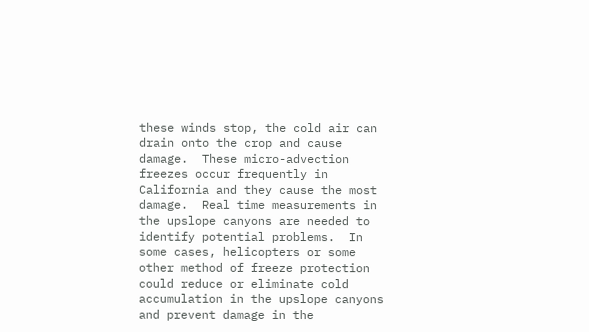these winds stop, the cold air can drain onto the crop and cause damage.  These micro-advection freezes occur frequently in California and they cause the most damage.  Real time measurements in the upslope canyons are needed to identify potential problems.  In some cases, helicopters or some other method of freeze protection could reduce or eliminate cold accumulation in the upslope canyons and prevent damage in the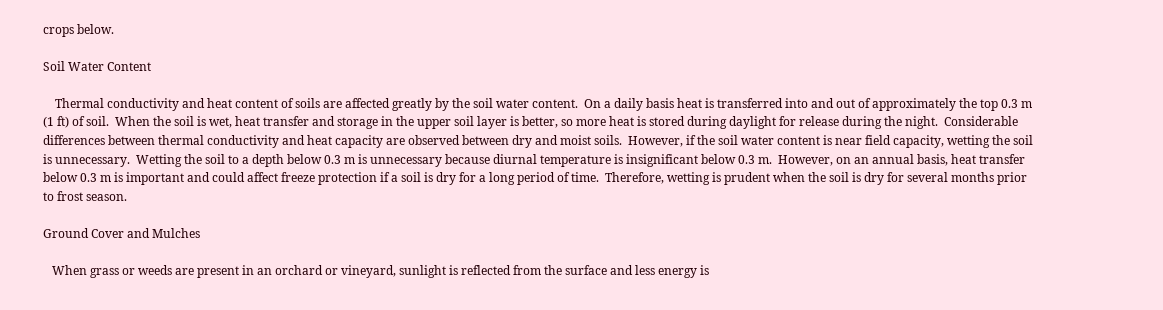crops below.

Soil Water Content

    Thermal conductivity and heat content of soils are affected greatly by the soil water content.  On a daily basis heat is transferred into and out of approximately the top 0.3 m (1 ft) of soil.  When the soil is wet, heat transfer and storage in the upper soil layer is better, so more heat is stored during daylight for release during the night.  Considerable differences between thermal conductivity and heat capacity are observed between dry and moist soils.  However, if the soil water content is near field capacity, wetting the soil is unnecessary.  Wetting the soil to a depth below 0.3 m is unnecessary because diurnal temperature is insignificant below 0.3 m.  However, on an annual basis, heat transfer below 0.3 m is important and could affect freeze protection if a soil is dry for a long period of time.  Therefore, wetting is prudent when the soil is dry for several months prior to frost season.

Ground Cover and Mulches

   When grass or weeds are present in an orchard or vineyard, sunlight is reflected from the surface and less energy is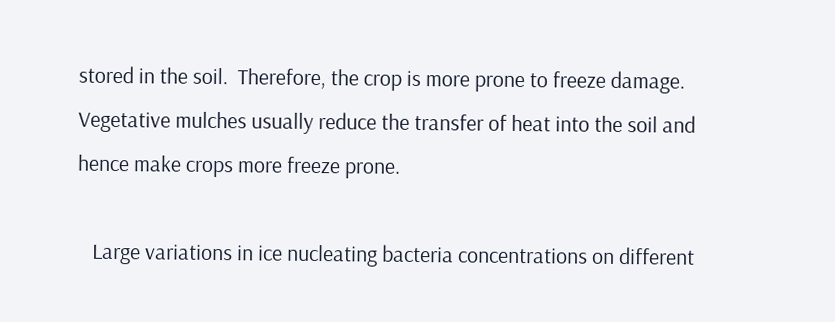stored in the soil.  Therefore, the crop is more prone to freeze damage.  Vegetative mulches usually reduce the transfer of heat into the soil and hence make crops more freeze prone.

   Large variations in ice nucleating bacteria concentrations on different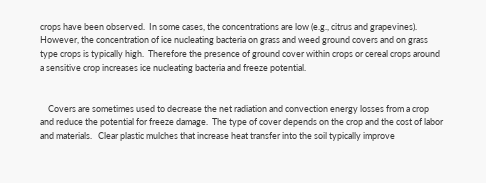crops have been observed.  In some cases, the concentrations are low (e.g., citrus and grapevines).  However, the concentration of ice nucleating bacteria on grass and weed ground covers and on grass type crops is typically high.  Therefore the presence of ground cover within crops or cereal crops around a sensitive crop increases ice nucleating bacteria and freeze potential.


    Covers are sometimes used to decrease the net radiation and convection energy losses from a crop and reduce the potential for freeze damage.  The type of cover depends on the crop and the cost of labor and materials.   Clear plastic mulches that increase heat transfer into the soil typically improve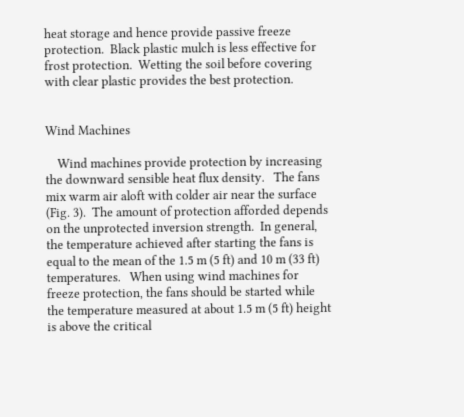heat storage and hence provide passive freeze protection.  Black plastic mulch is less effective for frost protection.  Wetting the soil before covering with clear plastic provides the best protection.


Wind Machines

    Wind machines provide protection by increasing the downward sensible heat flux density.   The fans mix warm air aloft with colder air near the surface (Fig. 3).  The amount of protection afforded depends on the unprotected inversion strength.  In general, the temperature achieved after starting the fans is equal to the mean of the 1.5 m (5 ft) and 10 m (33 ft) temperatures.   When using wind machines for freeze protection, the fans should be started while the temperature measured at about 1.5 m (5 ft) height is above the critical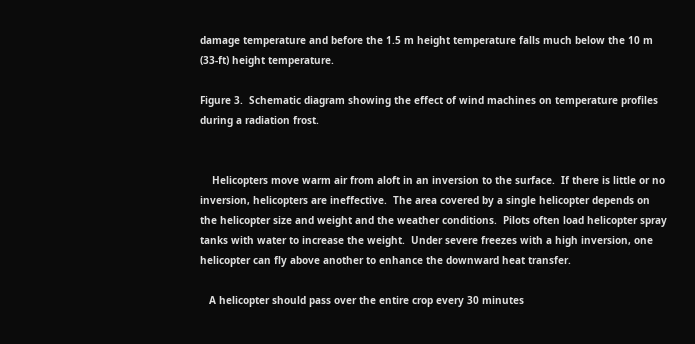damage temperature and before the 1.5 m height temperature falls much below the 10 m (33-ft) height temperature.

Figure 3.  Schematic diagram showing the effect of wind machines on temperature profiles during a radiation frost.


    Helicopters move warm air from aloft in an inversion to the surface.  If there is little or no inversion, helicopters are ineffective.  The area covered by a single helicopter depends on the helicopter size and weight and the weather conditions.  Pilots often load helicopter spray tanks with water to increase the weight.  Under severe freezes with a high inversion, one helicopter can fly above another to enhance the downward heat transfer.

   A helicopter should pass over the entire crop every 30 minutes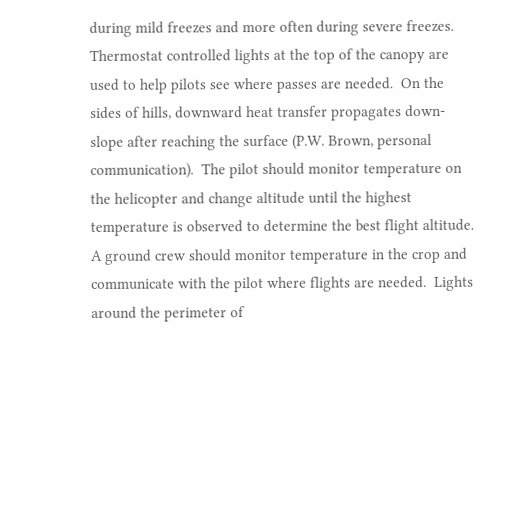during mild freezes and more often during severe freezes.  Thermostat controlled lights at the top of the canopy are used to help pilots see where passes are needed.  On the sides of hills, downward heat transfer propagates down-slope after reaching the surface (P.W. Brown, personal communication).  The pilot should monitor temperature on the helicopter and change altitude until the highest temperature is observed to determine the best flight altitude.  A ground crew should monitor temperature in the crop and communicate with the pilot where flights are needed.  Lights around the perimeter of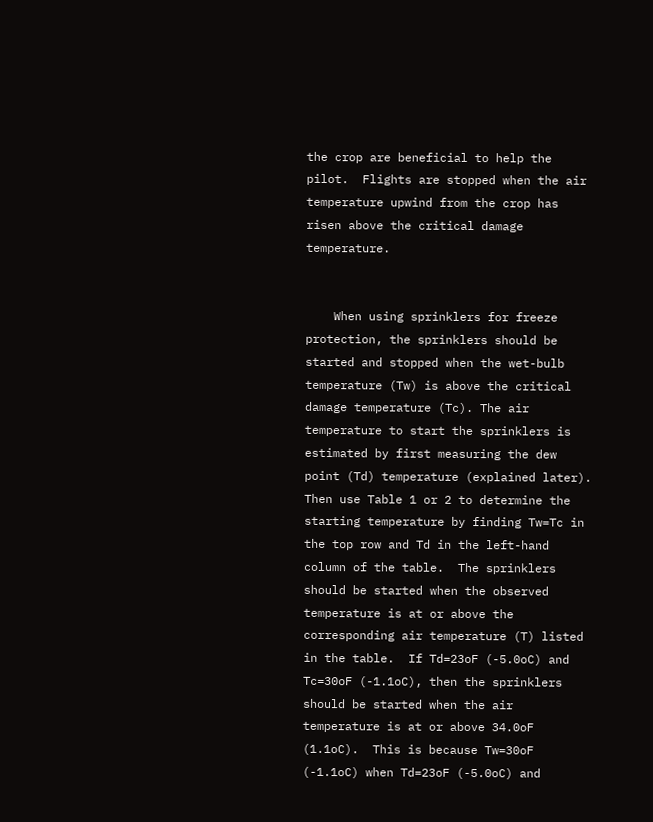the crop are beneficial to help the pilot.  Flights are stopped when the air temperature upwind from the crop has risen above the critical damage temperature.


    When using sprinklers for freeze protection, the sprinklers should be started and stopped when the wet-bulb temperature (Tw) is above the critical damage temperature (Tc). The air temperature to start the sprinklers is estimated by first measuring the dew point (Td) temperature (explained later).  Then use Table 1 or 2 to determine the starting temperature by finding Tw=Tc in the top row and Td in the left-hand column of the table.  The sprinklers should be started when the observed temperature is at or above the corresponding air temperature (T) listed in the table.  If Td=23oF (-5.0oC) and Tc=30oF (-1.1oC), then the sprinklers should be started when the air temperature is at or above 34.0oF (1.1oC).  This is because Tw=30oF (-1.1oC) when Td=23oF (-5.0oC) and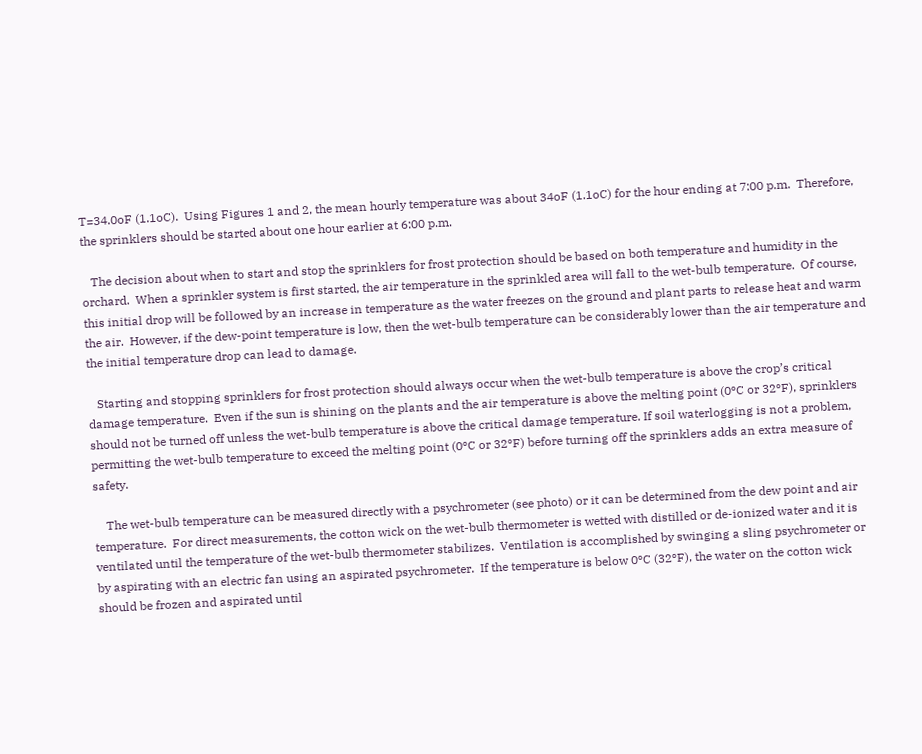T=34.0oF (1.1oC).  Using Figures 1 and 2, the mean hourly temperature was about 34oF (1.1oC) for the hour ending at 7:00 p.m.  Therefore, the sprinklers should be started about one hour earlier at 6:00 p.m.

   The decision about when to start and stop the sprinklers for frost protection should be based on both temperature and humidity in the orchard.  When a sprinkler system is first started, the air temperature in the sprinkled area will fall to the wet-bulb temperature.  Of course, this initial drop will be followed by an increase in temperature as the water freezes on the ground and plant parts to release heat and warm the air.  However, if the dew-point temperature is low, then the wet-bulb temperature can be considerably lower than the air temperature and the initial temperature drop can lead to damage.

   Starting and stopping sprinklers for frost protection should always occur when the wet-bulb temperature is above the crop’s critical damage temperature.  Even if the sun is shining on the plants and the air temperature is above the melting point (0ºC or 32ºF), sprinklers should not be turned off unless the wet-bulb temperature is above the critical damage temperature. If soil waterlogging is not a problem, permitting the wet-bulb temperature to exceed the melting point (0ºC or 32ºF) before turning off the sprinklers adds an extra measure of safety.

    The wet-bulb temperature can be measured directly with a psychrometer (see photo) or it can be determined from the dew point and air temperature.  For direct measurements, the cotton wick on the wet-bulb thermometer is wetted with distilled or de-ionized water and it is ventilated until the temperature of the wet-bulb thermometer stabilizes.  Ventilation is accomplished by swinging a sling psychrometer or by aspirating with an electric fan using an aspirated psychrometer.  If the temperature is below 0ºC (32ºF), the water on the cotton wick should be frozen and aspirated until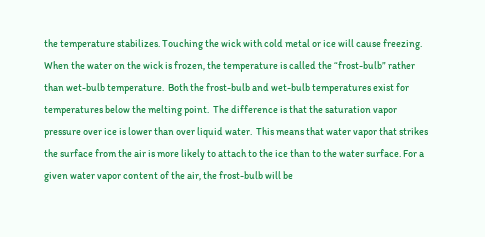the temperature stabilizes. Touching the wick with cold metal or ice will cause freezing.  When the water on the wick is frozen, the temperature is called the “frost-bulb” rather than wet-bulb temperature.  Both the frost-bulb and wet-bulb temperatures exist for temperatures below the melting point.  The difference is that the saturation vapor pressure over ice is lower than over liquid water.  This means that water vapor that strikes the surface from the air is more likely to attach to the ice than to the water surface. For a given water vapor content of the air, the frost-bulb will be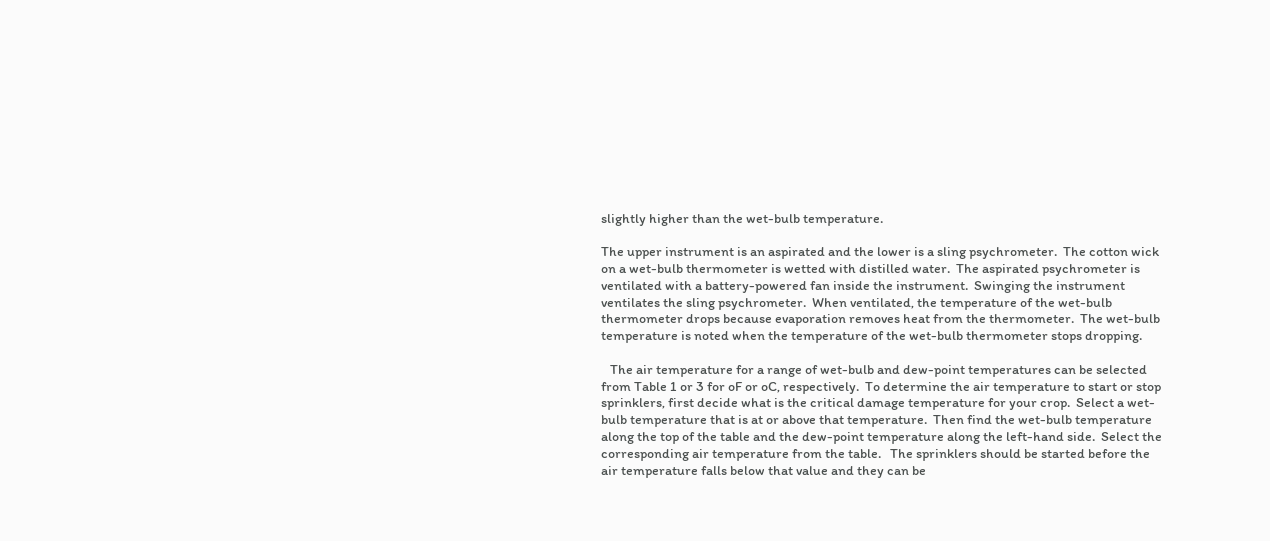slightly higher than the wet-bulb temperature.

The upper instrument is an aspirated and the lower is a sling psychrometer.  The cotton wick on a wet-bulb thermometer is wetted with distilled water.  The aspirated psychrometer is ventilated with a battery-powered fan inside the instrument.  Swinging the instrument ventilates the sling psychrometer.  When ventilated, the temperature of the wet-bulb thermometer drops because evaporation removes heat from the thermometer.  The wet-bulb temperature is noted when the temperature of the wet-bulb thermometer stops dropping.

   The air temperature for a range of wet-bulb and dew-point temperatures can be selected from Table 1 or 3 for oF or oC, respectively.  To determine the air temperature to start or stop sprinklers, first decide what is the critical damage temperature for your crop.  Select a wet-bulb temperature that is at or above that temperature.  Then find the wet-bulb temperature along the top of the table and the dew-point temperature along the left-hand side.  Select the corresponding air temperature from the table.   The sprinklers should be started before the air temperature falls below that value and they can be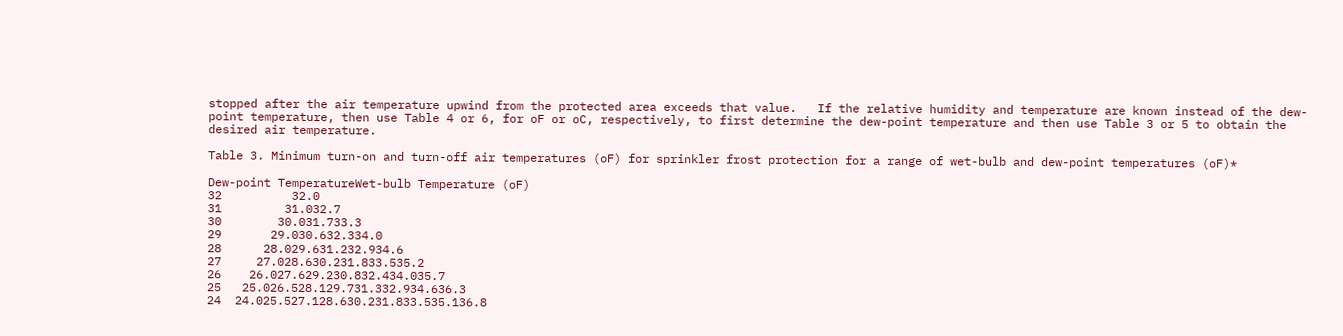stopped after the air temperature upwind from the protected area exceeds that value.   If the relative humidity and temperature are known instead of the dew-point temperature, then use Table 4 or 6, for oF or oC, respectively, to first determine the dew-point temperature and then use Table 3 or 5 to obtain the desired air temperature.

Table 3. Minimum turn-on and turn-off air temperatures (oF) for sprinkler frost protection for a range of wet-bulb and dew-point temperatures (oF)*

Dew-point TemperatureWet-bulb Temperature (oF)
32          32.0
31         31.032.7
30        30.031.733.3
29       29.030.632.334.0
28      28.029.631.232.934.6
27     27.028.630.231.833.535.2
26    26.027.629.230.832.434.035.7
25   25.026.528.129.731.332.934.636.3
24  24.025.527.128.630.231.833.535.136.8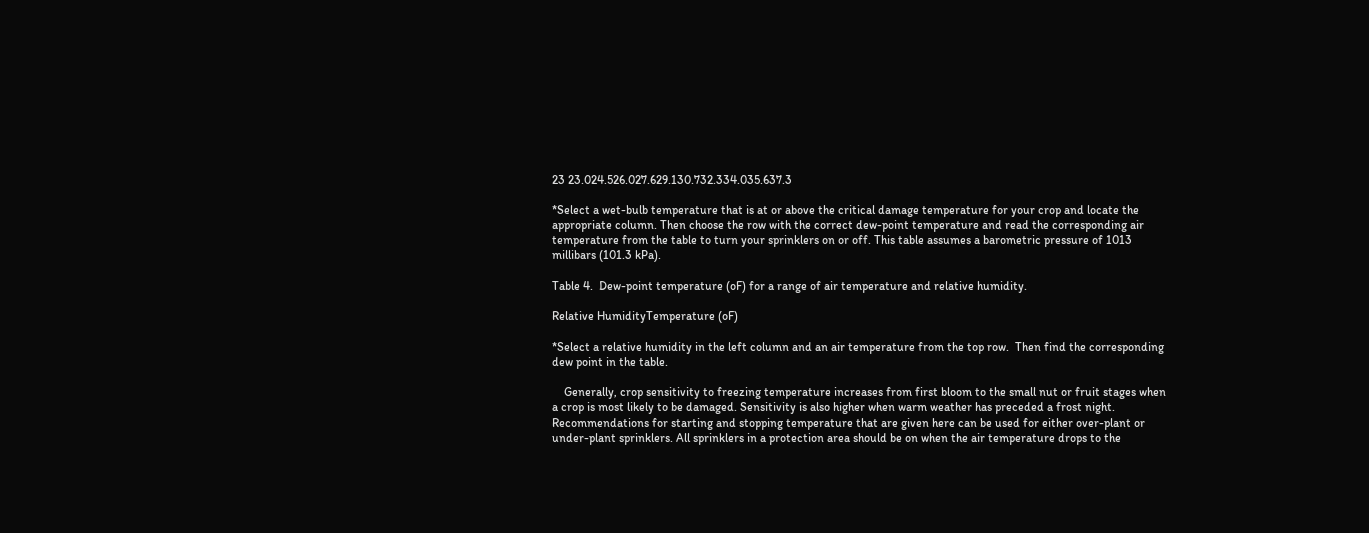23 23.024.526.027.629.130.732.334.035.637.3

*Select a wet-bulb temperature that is at or above the critical damage temperature for your crop and locate the appropriate column. Then choose the row with the correct dew-point temperature and read the corresponding air temperature from the table to turn your sprinklers on or off. This table assumes a barometric pressure of 1013 millibars (101.3 kPa).

Table 4.  Dew-point temperature (oF) for a range of air temperature and relative humidity.

Relative HumidityTemperature (oF)

*Select a relative humidity in the left column and an air temperature from the top row.  Then find the corresponding dew point in the table.

    Generally, crop sensitivity to freezing temperature increases from first bloom to the small nut or fruit stages when a crop is most likely to be damaged. Sensitivity is also higher when warm weather has preceded a frost night. Recommendations for starting and stopping temperature that are given here can be used for either over-plant or under-plant sprinklers. All sprinklers in a protection area should be on when the air temperature drops to the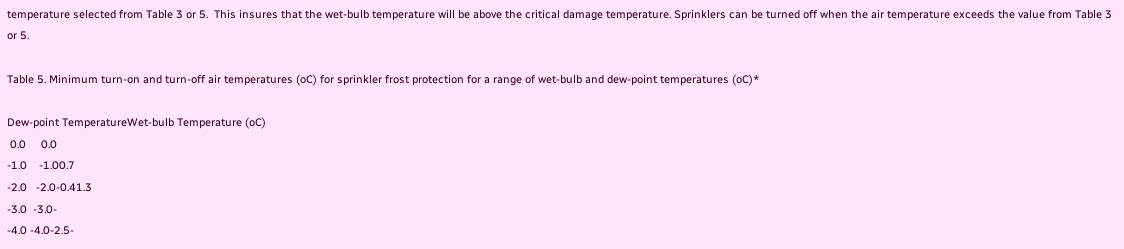temperature selected from Table 3 or 5.  This insures that the wet-bulb temperature will be above the critical damage temperature. Sprinklers can be turned off when the air temperature exceeds the value from Table 3 or 5.

Table 5. Minimum turn-on and turn-off air temperatures (oC) for sprinkler frost protection for a range of wet-bulb and dew-point temperatures (oC)*

Dew-point TemperatureWet-bulb Temperature (oC)
 0.0     0.0
-1.0    -1.00.7
-2.0   -2.0-0.41.3
-3.0  -3.0-
-4.0 -4.0-2.5-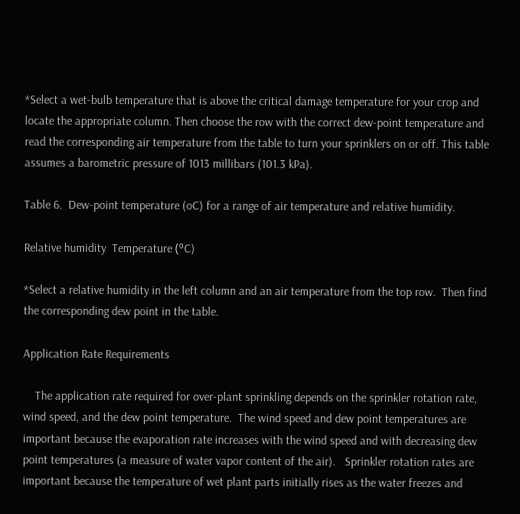*Select a wet-bulb temperature that is above the critical damage temperature for your crop and locate the appropriate column. Then choose the row with the correct dew-point temperature and read the corresponding air temperature from the table to turn your sprinklers on or off. This table assumes a barometric pressure of 1013 millibars (101.3 kPa).

Table 6.  Dew-point temperature (oC) for a range of air temperature and relative humidity.

Relative humidity  Temperature (ºC)

*Select a relative humidity in the left column and an air temperature from the top row.  Then find the corresponding dew point in the table.

Application Rate Requirements

    The application rate required for over-plant sprinkling depends on the sprinkler rotation rate, wind speed, and the dew point temperature.  The wind speed and dew point temperatures are important because the evaporation rate increases with the wind speed and with decreasing dew point temperatures (a measure of water vapor content of the air).   Sprinkler rotation rates are important because the temperature of wet plant parts initially rises as the water freezes and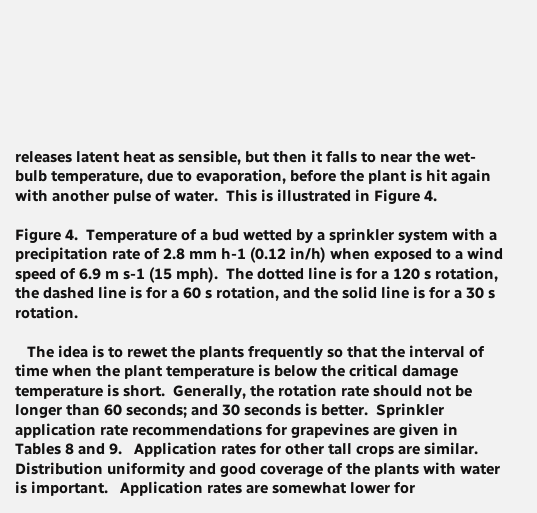releases latent heat as sensible, but then it falls to near the wet-bulb temperature, due to evaporation, before the plant is hit again with another pulse of water.  This is illustrated in Figure 4.

Figure 4.  Temperature of a bud wetted by a sprinkler system with a precipitation rate of 2.8 mm h-1 (0.12 in/h) when exposed to a wind speed of 6.9 m s-1 (15 mph).  The dotted line is for a 120 s rotation, the dashed line is for a 60 s rotation, and the solid line is for a 30 s rotation.

   The idea is to rewet the plants frequently so that the interval of time when the plant temperature is below the critical damage temperature is short.  Generally, the rotation rate should not be longer than 60 seconds; and 30 seconds is better.  Sprinkler application rate recommendations for grapevines are given in Tables 8 and 9.   Application rates for other tall crops are similar.  Distribution uniformity and good coverage of the plants with water is important.   Application rates are somewhat lower for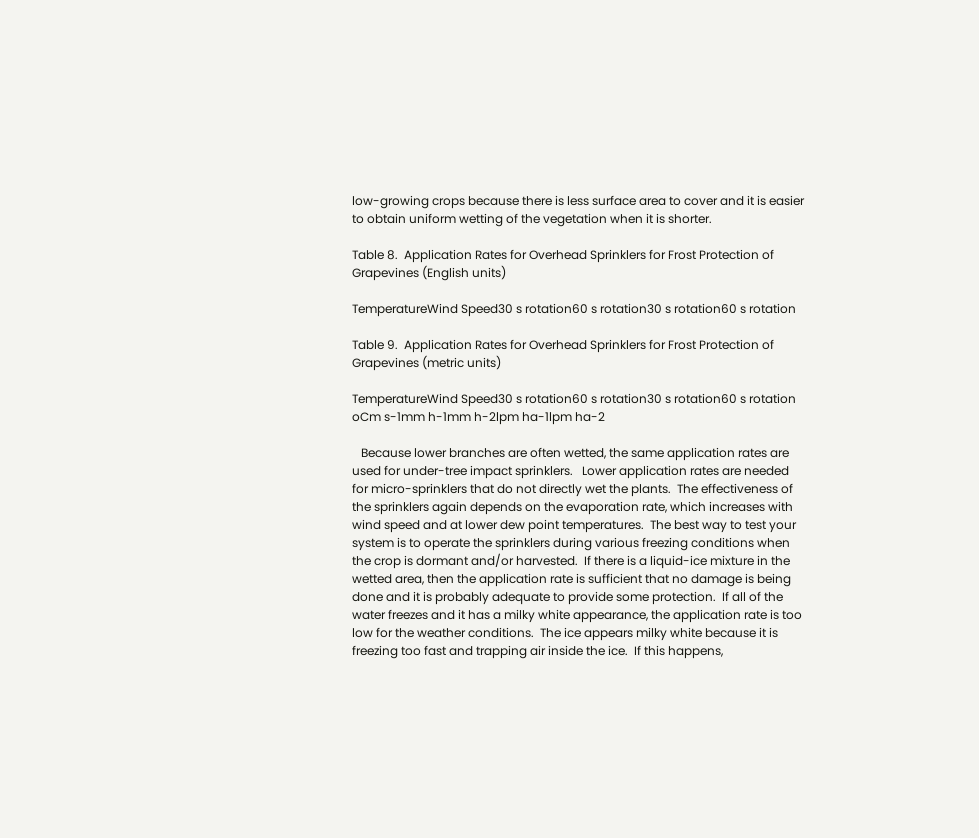low-growing crops because there is less surface area to cover and it is easier to obtain uniform wetting of the vegetation when it is shorter.

Table 8.  Application Rates for Overhead Sprinklers for Frost Protection of Grapevines (English units)

TemperatureWind Speed30 s rotation60 s rotation30 s rotation60 s rotation

Table 9.  Application Rates for Overhead Sprinklers for Frost Protection of Grapevines (metric units)

TemperatureWind Speed30 s rotation60 s rotation30 s rotation60 s rotation
oCm s-1mm h-1mm h-2lpm ha-1lpm ha-2

   Because lower branches are often wetted, the same application rates are used for under-tree impact sprinklers.   Lower application rates are needed for micro-sprinklers that do not directly wet the plants.  The effectiveness of the sprinklers again depends on the evaporation rate, which increases with wind speed and at lower dew point temperatures.  The best way to test your system is to operate the sprinklers during various freezing conditions when the crop is dormant and/or harvested.  If there is a liquid-ice mixture in the wetted area, then the application rate is sufficient that no damage is being done and it is probably adequate to provide some protection.  If all of the water freezes and it has a milky white appearance, the application rate is too low for the weather conditions.  The ice appears milky white because it is freezing too fast and trapping air inside the ice.  If this happens,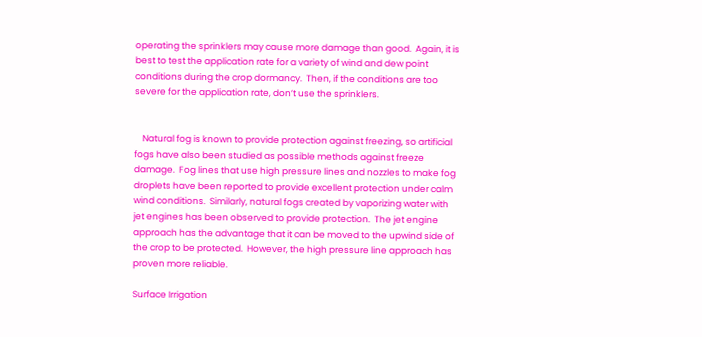operating the sprinklers may cause more damage than good.  Again, it is best to test the application rate for a variety of wind and dew point conditions during the crop dormancy.  Then, if the conditions are too severe for the application rate, don’t use the sprinklers.


    Natural fog is known to provide protection against freezing, so artificial fogs have also been studied as possible methods against freeze damage.  Fog lines that use high pressure lines and nozzles to make fog droplets have been reported to provide excellent protection under calm wind conditions.  Similarly, natural fogs created by vaporizing water with jet engines has been observed to provide protection.  The jet engine approach has the advantage that it can be moved to the upwind side of the crop to be protected.  However, the high pressure line approach has proven more reliable.

Surface Irrigation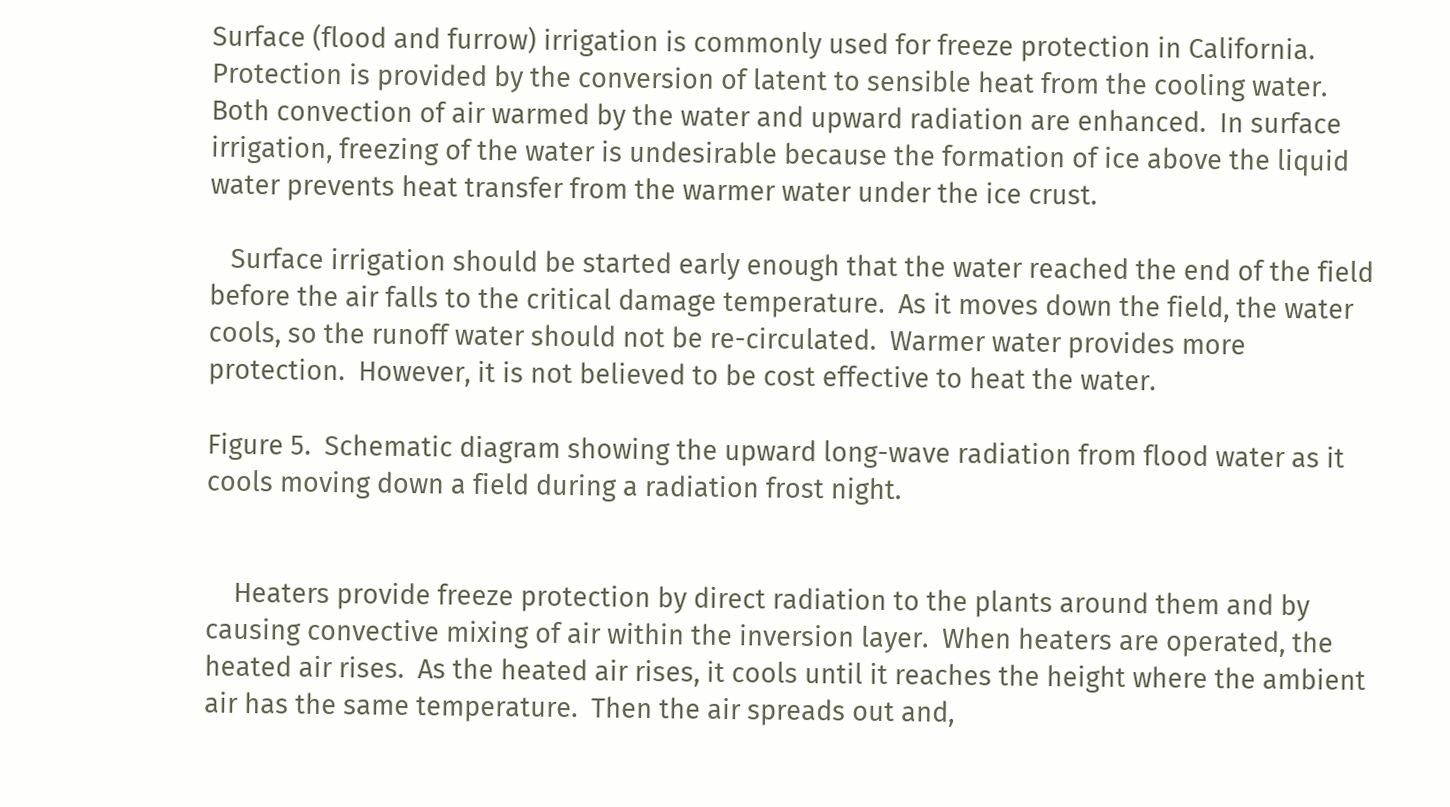Surface (flood and furrow) irrigation is commonly used for freeze protection in California.  Protection is provided by the conversion of latent to sensible heat from the cooling water.  Both convection of air warmed by the water and upward radiation are enhanced.  In surface irrigation, freezing of the water is undesirable because the formation of ice above the liquid water prevents heat transfer from the warmer water under the ice crust.

   Surface irrigation should be started early enough that the water reached the end of the field before the air falls to the critical damage temperature.  As it moves down the field, the water cools, so the runoff water should not be re-circulated.  Warmer water provides more protection.  However, it is not believed to be cost effective to heat the water.

Figure 5.  Schematic diagram showing the upward long-wave radiation from flood water as it cools moving down a field during a radiation frost night.


    Heaters provide freeze protection by direct radiation to the plants around them and by causing convective mixing of air within the inversion layer.  When heaters are operated, the heated air rises.  As the heated air rises, it cools until it reaches the height where the ambient air has the same temperature.  Then the air spreads out and,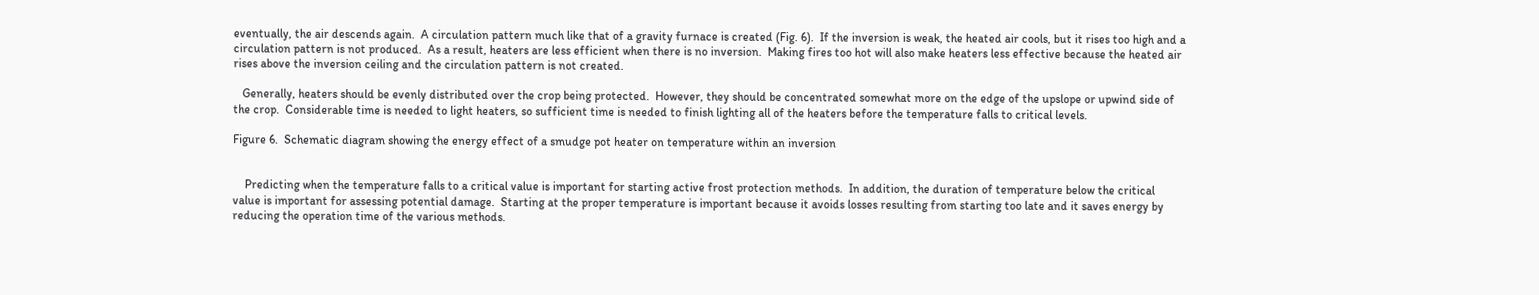eventually, the air descends again.  A circulation pattern much like that of a gravity furnace is created (Fig. 6).  If the inversion is weak, the heated air cools, but it rises too high and a circulation pattern is not produced.  As a result, heaters are less efficient when there is no inversion.  Making fires too hot will also make heaters less effective because the heated air rises above the inversion ceiling and the circulation pattern is not created.

   Generally, heaters should be evenly distributed over the crop being protected.  However, they should be concentrated somewhat more on the edge of the upslope or upwind side of the crop.  Considerable time is needed to light heaters, so sufficient time is needed to finish lighting all of the heaters before the temperature falls to critical levels.

Figure 6.  Schematic diagram showing the energy effect of a smudge pot heater on temperature within an inversion


    Predicting when the temperature falls to a critical value is important for starting active frost protection methods.  In addition, the duration of temperature below the critical value is important for assessing potential damage.  Starting at the proper temperature is important because it avoids losses resulting from starting too late and it saves energy by reducing the operation time of the various methods.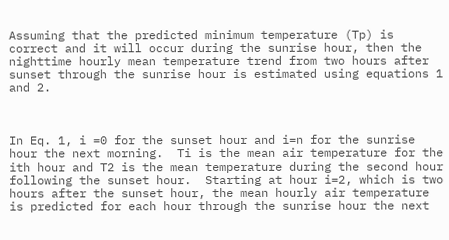Assuming that the predicted minimum temperature (Tp) is correct and it will occur during the sunrise hour, then the nighttime hourly mean temperature trend from two hours after sunset through the sunrise hour is estimated using equations 1 and 2.



In Eq. 1, i =0 for the sunset hour and i=n for the sunrise hour the next morning.  Ti is the mean air temperature for the ith hour and T2 is the mean temperature during the second hour following the sunset hour.  Starting at hour i=2, which is two hours after the sunset hour, the mean hourly air temperature is predicted for each hour through the sunrise hour the next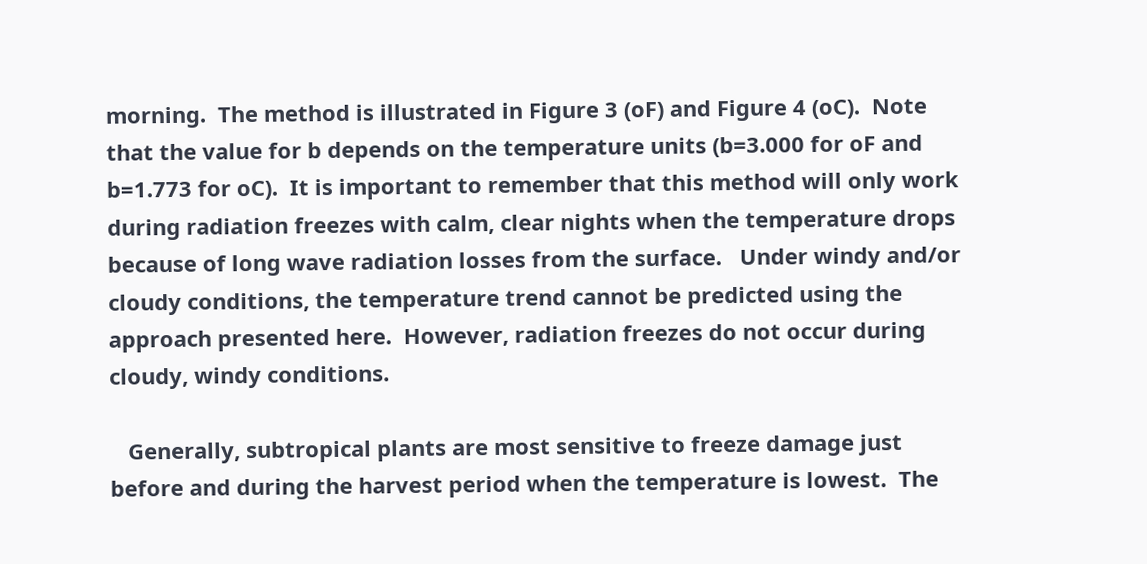morning.  The method is illustrated in Figure 3 (oF) and Figure 4 (oC).  Note that the value for b depends on the temperature units (b=3.000 for oF and b=1.773 for oC).  It is important to remember that this method will only work during radiation freezes with calm, clear nights when the temperature drops because of long wave radiation losses from the surface.   Under windy and/or cloudy conditions, the temperature trend cannot be predicted using the approach presented here.  However, radiation freezes do not occur during cloudy, windy conditions.

   Generally, subtropical plants are most sensitive to freeze damage just before and during the harvest period when the temperature is lowest.  The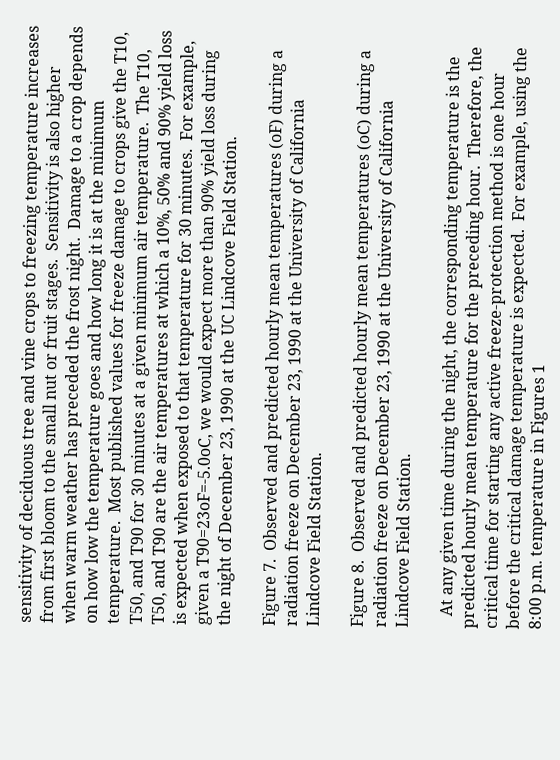sensitivity of deciduous tree and vine crops to freezing temperature increases from first bloom to the small nut or fruit stages.  Sensitivity is also higher when warm weather has preceded the frost night.  Damage to a crop depends on how low the temperature goes and how long it is at the minimum temperature.  Most published values for freeze damage to crops give the T10, T50, and T90 for 30 minutes at a given minimum air temperature.  The T10, T50, and T90 are the air temperatures at which a 10%, 50% and 90% yield loss is expected when exposed to that temperature for 30 minutes.  For example, given a T90=23oF=-5.0oC, we would expect more than 90% yield loss during the night of December 23, 1990 at the UC Lindcove Field Station.

Figure 7.  Observed and predicted hourly mean temperatures (oF) during a radiation freeze on December 23, 1990 at the University of California Lindcove Field Station.

Figure 8.  Observed and predicted hourly mean temperatures (oC) during a radiation freeze on December 23, 1990 at the University of California Lindcove Field Station.

   At any given time during the night, the corresponding temperature is the predicted hourly mean temperature for the preceding hour.  Therefore, the critical time for starting any active freeze-protection method is one hour before the critical damage temperature is expected.  For example, using the 8:00 p.m. temperature in Figures 1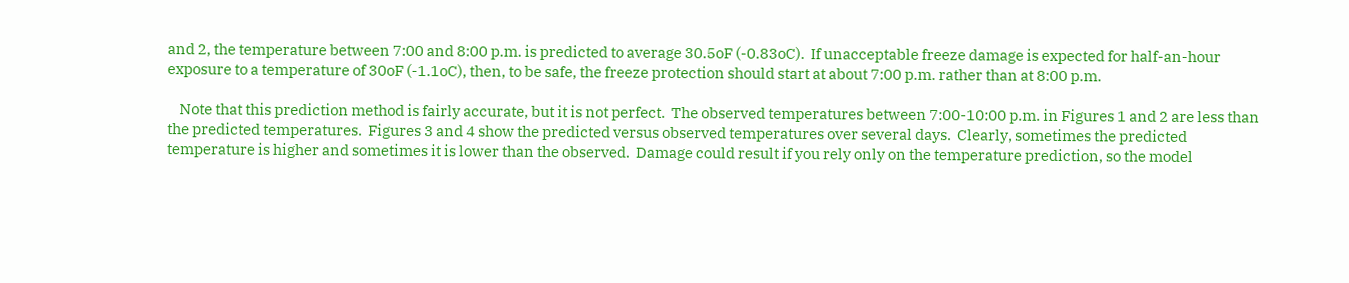and 2, the temperature between 7:00 and 8:00 p.m. is predicted to average 30.5oF (-0.83oC).  If unacceptable freeze damage is expected for half-an-hour exposure to a temperature of 30oF (-1.1oC), then, to be safe, the freeze protection should start at about 7:00 p.m. rather than at 8:00 p.m.

    Note that this prediction method is fairly accurate, but it is not perfect.  The observed temperatures between 7:00-10:00 p.m. in Figures 1 and 2 are less than the predicted temperatures.  Figures 3 and 4 show the predicted versus observed temperatures over several days.  Clearly, sometimes the predicted temperature is higher and sometimes it is lower than the observed.  Damage could result if you rely only on the temperature prediction, so the model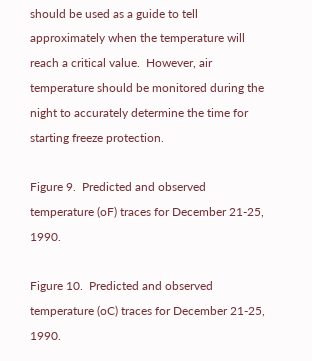should be used as a guide to tell approximately when the temperature will reach a critical value.  However, air temperature should be monitored during the night to accurately determine the time for starting freeze protection.

Figure 9.  Predicted and observed temperature (oF) traces for December 21-25, 1990.

Figure 10.  Predicted and observed temperature (oC) traces for December 21-25, 1990.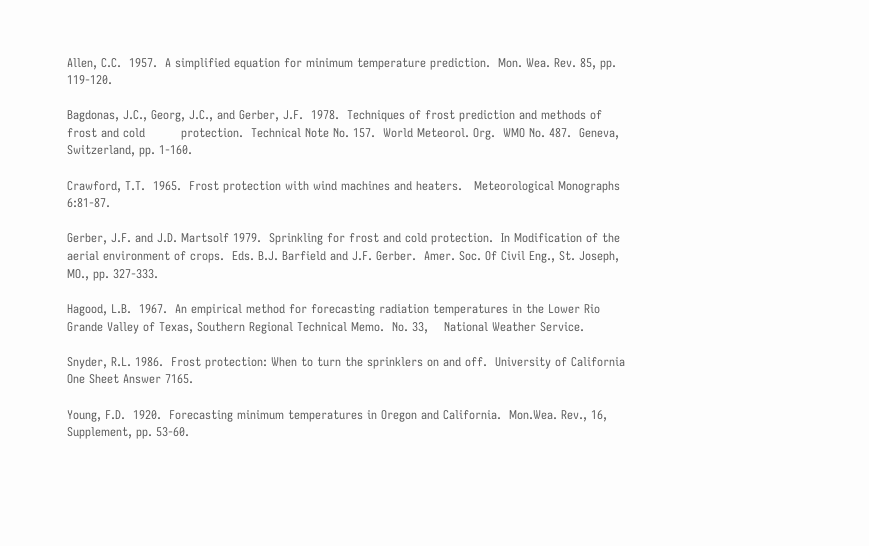Allen, C.C.  1957.  A simplified equation for minimum temperature prediction.  Mon. Wea. Rev. 85, pp. 119-120.

Bagdonas, J.C., Georg, J.C., and Gerber, J.F.  1978.  Techniques of frost prediction and methods of frost and cold         protection.  Technical Note No. 157.  World Meteorol. Org.  WMO No. 487.  Geneva, Switzerland, pp. 1-160.

Crawford, T.T.  1965.  Frost protection with wind machines and heaters.   Meteorological Monographs 6:81-87.

Gerber, J.F. and J.D. Martsolf 1979.  Sprinkling for frost and cold protection.  In Modification of the aerial environment of crops.  Eds. B.J. Barfield and J.F. Gerber.  Amer. Soc. Of Civil Eng., St. Joseph, MO., pp. 327-333.

Hagood, L.B.  1967.  An empirical method for forecasting radiation temperatures in the Lower Rio Grande Valley of Texas, Southern Regional Technical Memo.  No. 33,    National Weather Service.

Snyder, R.L. 1986.  Frost protection: When to turn the sprinklers on and off.  University of California One Sheet Answer 7165.

Young, F.D.  1920.  Forecasting minimum temperatures in Oregon and California.  Mon.Wea. Rev., 16, Supplement, pp. 53-60.